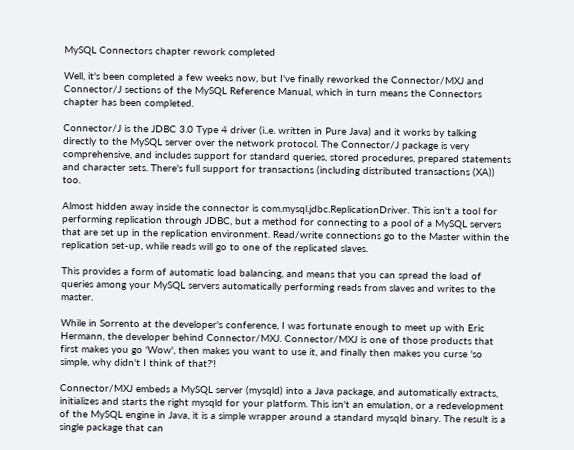MySQL Connectors chapter rework completed

Well, it's been completed a few weeks now, but I've finally reworked the Connector/MXJ and Connector/J sections of the MySQL Reference Manual, which in turn means the Connectors chapter has been completed.

Connector/J is the JDBC 3.0 Type 4 driver (i..e. written in Pure Java) and it works by talking directly to the MySQL server over the network protocol. The Connector/J package is very comprehensive, and includes support for standard queries, stored procedures, prepared statements and character sets. There's full support for transactions (including distributed transactions (XA)) too.

Almost hidden away inside the connector is com.mysql.jdbc.ReplicationDriver. This isn't a tool for performing replication through JDBC, but a method for connecting to a pool of a MySQL servers that are set up in the replication environment. Read/write connections go to the Master within the replication set-up, while reads will go to one of the replicated slaves.

This provides a form of automatic load balancing, and means that you can spread the load of queries among your MySQL servers automatically performing reads from slaves and writes to the master.

While in Sorrento at the developer's conference, I was fortunate enough to meet up with Eric Hermann, the developer behind Connector/MXJ. Connector/MXJ is one of those products that first makes you go 'Wow', then makes you want to use it, and finally then makes you curse 'so simple, why didn't I think of that?'!

Connector/MXJ embeds a MySQL server (mysqld) into a Java package, and automatically extracts, initializes and starts the right mysqld for your platform. This isn't an emulation, or a redevelopment of the MySQL engine in Java, it is a simple wrapper around a standard mysqld binary. The result is a single package that can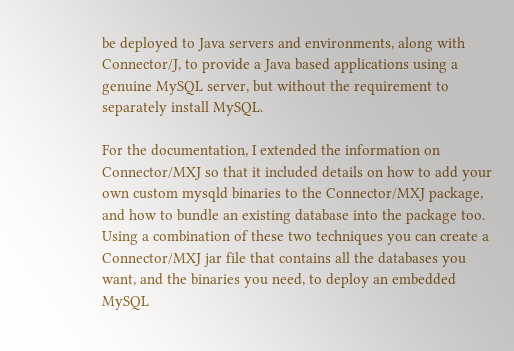be deployed to Java servers and environments, along with Connector/J, to provide a Java based applications using a genuine MySQL server, but without the requirement to separately install MySQL.

For the documentation, I extended the information on Connector/MXJ so that it included details on how to add your own custom mysqld binaries to the Connector/MXJ package, and how to bundle an existing database into the package too. Using a combination of these two techniques you can create a Connector/MXJ jar file that contains all the databases you want, and the binaries you need, to deploy an embedded MySQL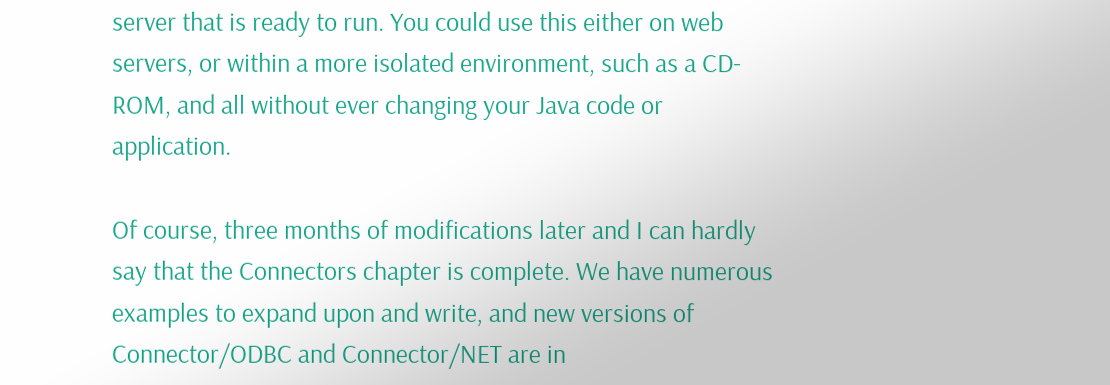server that is ready to run. You could use this either on web servers, or within a more isolated environment, such as a CD-ROM, and all without ever changing your Java code or application.

Of course, three months of modifications later and I can hardly say that the Connectors chapter is complete. We have numerous examples to expand upon and write, and new versions of Connector/ODBC and Connector/NET are in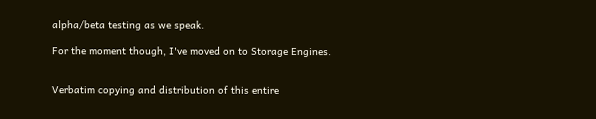alpha/beta testing as we speak.

For the moment though, I've moved on to Storage Engines.


Verbatim copying and distribution of this entire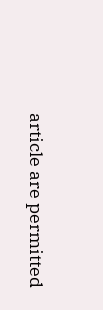article are permitted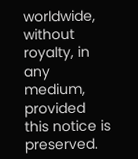worldwide, without royalty, in any medium, provided this notice is preserved.